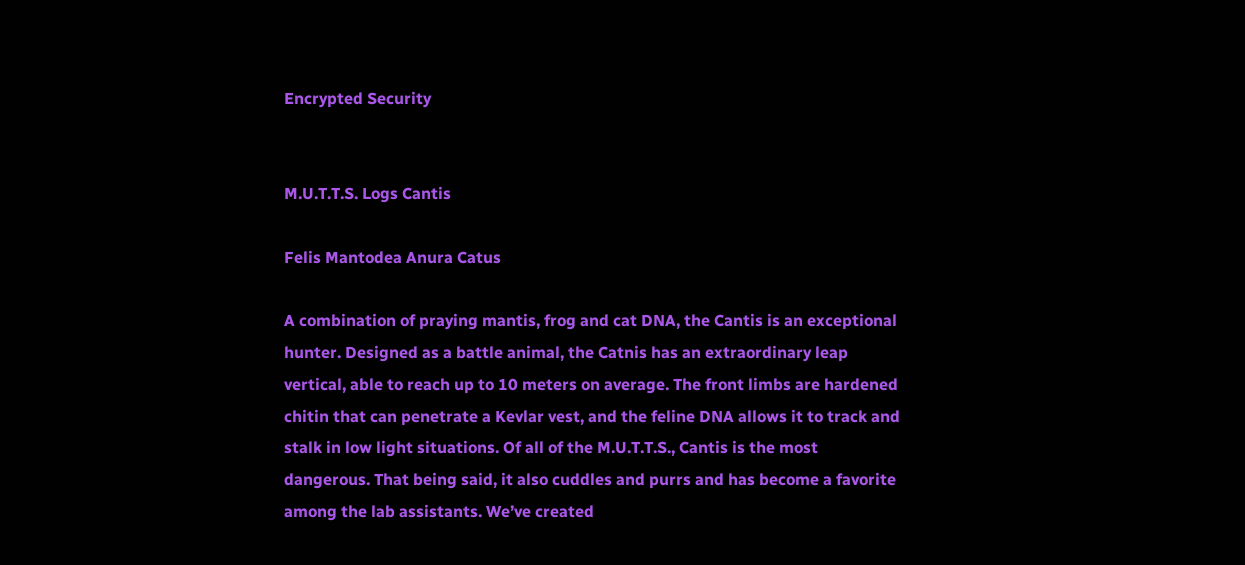Encrypted Security


M.U.T.T.S. Logs Cantis

Felis Mantodea Anura Catus

A combination of praying mantis, frog and cat DNA, the Cantis is an exceptional hunter. Designed as a battle animal, the Catnis has an extraordinary leap vertical, able to reach up to 10 meters on average. The front limbs are hardened chitin that can penetrate a Kevlar vest, and the feline DNA allows it to track and stalk in low light situations. Of all of the M.U.T.T.S., Cantis is the most dangerous. That being said, it also cuddles and purrs and has become a favorite among the lab assistants. We’ve created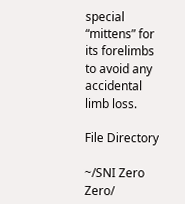special “mittens” for its forelimbs to avoid any accidental limb loss.

File Directory

~/SNI Zero Zero/